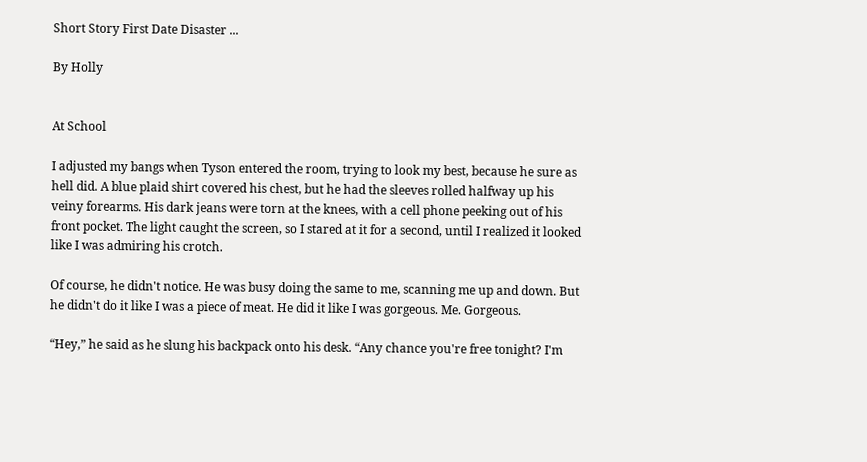Short Story First Date Disaster ...

By Holly


At School

I adjusted my bangs when Tyson entered the room, trying to look my best, because he sure as hell did. A blue plaid shirt covered his chest, but he had the sleeves rolled halfway up his veiny forearms. His dark jeans were torn at the knees, with a cell phone peeking out of his front pocket. The light caught the screen, so I stared at it for a second, until I realized it looked like I was admiring his crotch.

Of course, he didn't notice. He was busy doing the same to me, scanning me up and down. But he didn't do it like I was a piece of meat. He did it like I was gorgeous. Me. Gorgeous.

“Hey,” he said as he slung his backpack onto his desk. “Any chance you're free tonight? I'm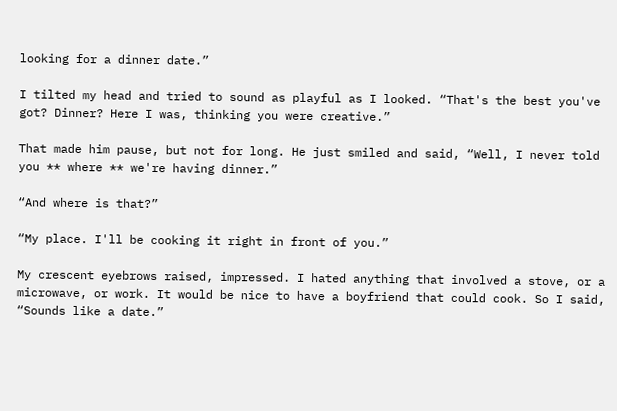looking for a dinner date.”

I tilted my head and tried to sound as playful as I looked. “That's the best you've got? Dinner? Here I was, thinking you were creative.”

That made him pause, but not for long. He just smiled and said, “Well, I never told you ** where ** we're having dinner.”

“And where is that?”

“My place. I'll be cooking it right in front of you.”

My crescent eyebrows raised, impressed. I hated anything that involved a stove, or a microwave, or work. It would be nice to have a boyfriend that could cook. So I said, “Sounds like a date.”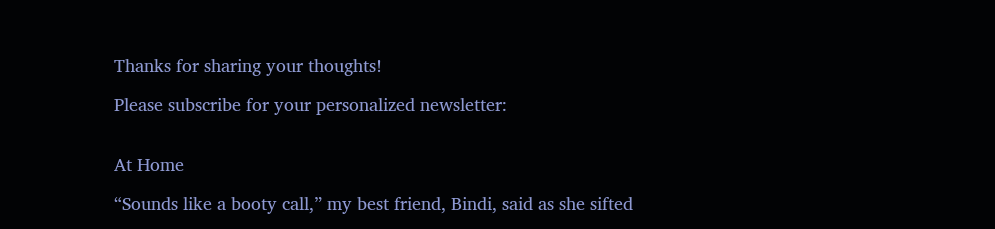Thanks for sharing your thoughts!

Please subscribe for your personalized newsletter:


At Home

“Sounds like a booty call,” my best friend, Bindi, said as she sifted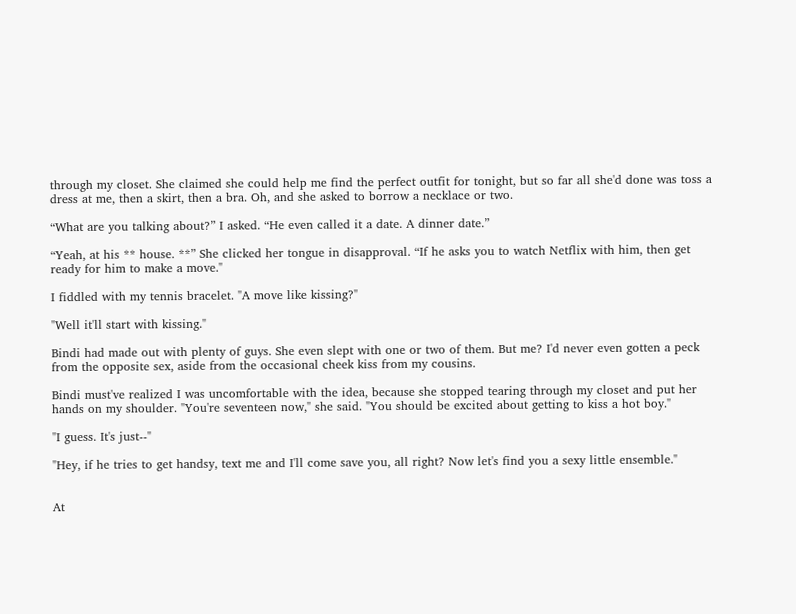through my closet. She claimed she could help me find the perfect outfit for tonight, but so far all she'd done was toss a dress at me, then a skirt, then a bra. Oh, and she asked to borrow a necklace or two.

“What are you talking about?” I asked. “He even called it a date. A dinner date.”

“Yeah, at his ** house. **” She clicked her tongue in disapproval. “If he asks you to watch Netflix with him, then get ready for him to make a move."

I fiddled with my tennis bracelet. "A move like kissing?"

"Well it'll start with kissing."

Bindi had made out with plenty of guys. She even slept with one or two of them. But me? I'd never even gotten a peck from the opposite sex, aside from the occasional cheek kiss from my cousins.

Bindi must've realized I was uncomfortable with the idea, because she stopped tearing through my closet and put her hands on my shoulder. "You're seventeen now," she said. "You should be excited about getting to kiss a hot boy."

"I guess. It's just--"

"Hey, if he tries to get handsy, text me and I'll come save you, all right? Now let's find you a sexy little ensemble."


At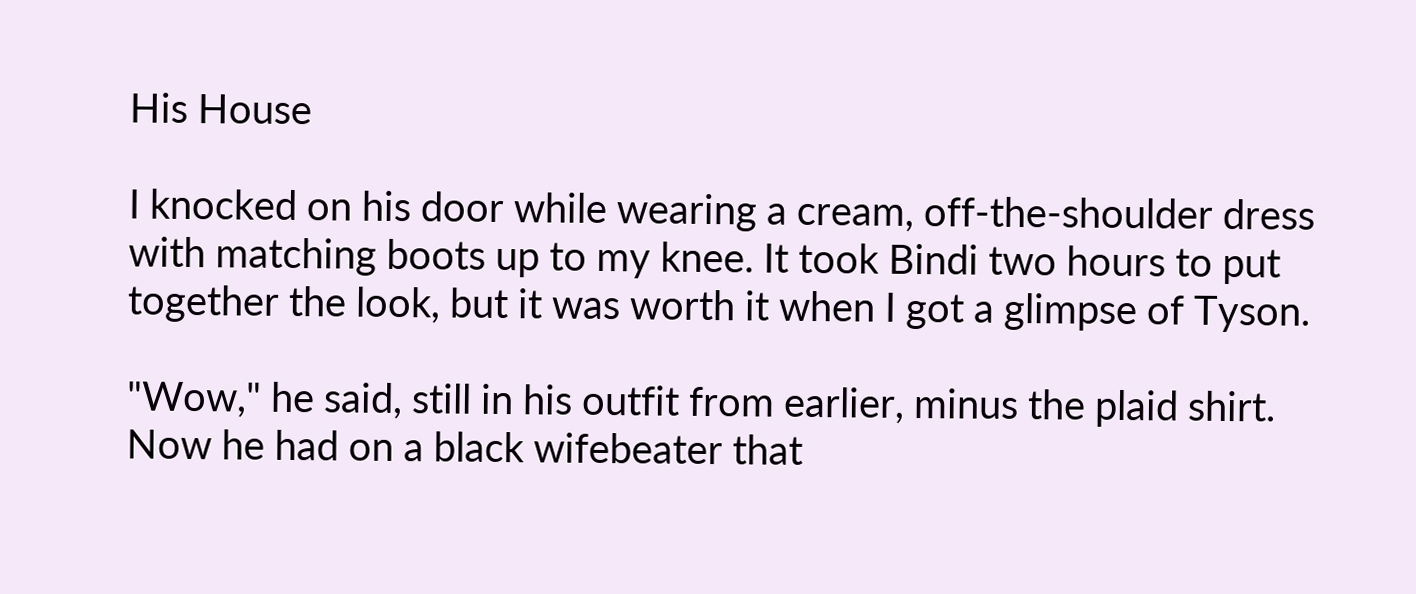His House

I knocked on his door while wearing a cream, off-the-shoulder dress with matching boots up to my knee. It took Bindi two hours to put together the look, but it was worth it when I got a glimpse of Tyson.

"Wow," he said, still in his outfit from earlier, minus the plaid shirt. Now he had on a black wifebeater that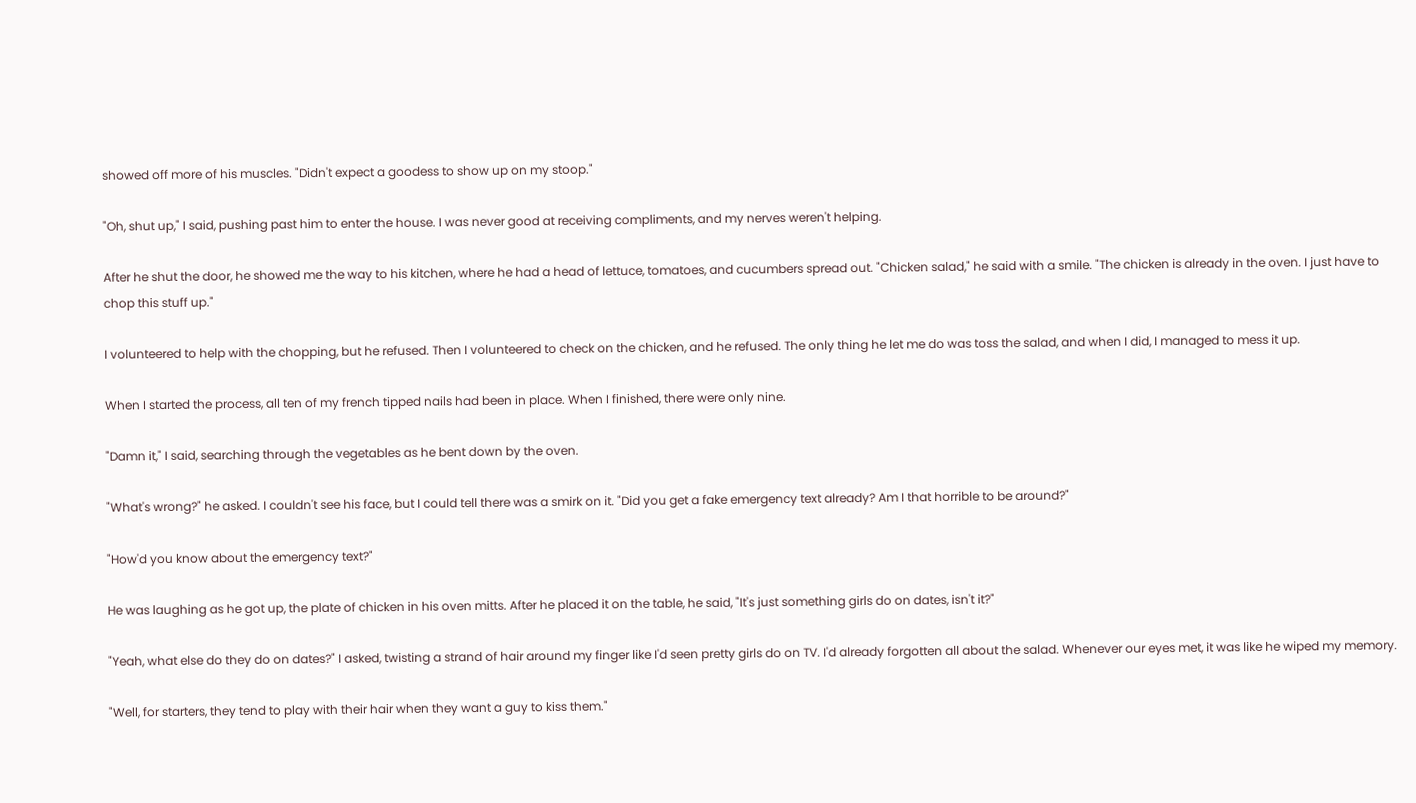showed off more of his muscles. "Didn't expect a goodess to show up on my stoop."

"Oh, shut up," I said, pushing past him to enter the house. I was never good at receiving compliments, and my nerves weren't helping.

After he shut the door, he showed me the way to his kitchen, where he had a head of lettuce, tomatoes, and cucumbers spread out. "Chicken salad," he said with a smile. "The chicken is already in the oven. I just have to chop this stuff up."

I volunteered to help with the chopping, but he refused. Then I volunteered to check on the chicken, and he refused. The only thing he let me do was toss the salad, and when I did, I managed to mess it up.

When I started the process, all ten of my french tipped nails had been in place. When I finished, there were only nine.

"Damn it," I said, searching through the vegetables as he bent down by the oven.

"What's wrong?" he asked. I couldn't see his face, but I could tell there was a smirk on it. "Did you get a fake emergency text already? Am I that horrible to be around?"

"How'd you know about the emergency text?"

He was laughing as he got up, the plate of chicken in his oven mitts. After he placed it on the table, he said, "It's just something girls do on dates, isn't it?"

"Yeah, what else do they do on dates?" I asked, twisting a strand of hair around my finger like I'd seen pretty girls do on TV. I'd already forgotten all about the salad. Whenever our eyes met, it was like he wiped my memory.

"Well, for starters, they tend to play with their hair when they want a guy to kiss them."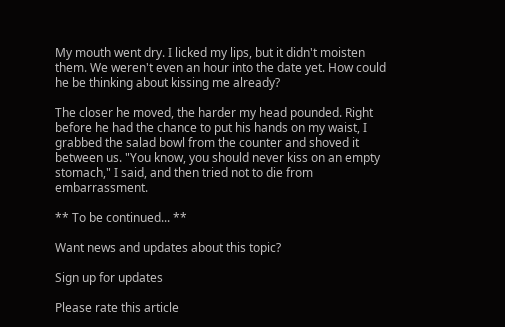My mouth went dry. I licked my lips, but it didn't moisten them. We weren't even an hour into the date yet. How could he be thinking about kissing me already?

The closer he moved, the harder my head pounded. Right before he had the chance to put his hands on my waist, I grabbed the salad bowl from the counter and shoved it between us. "You know, you should never kiss on an empty stomach," I said, and then tried not to die from embarrassment.

** To be continued... **

Want news and updates about this topic?

Sign up for updates

Please rate this article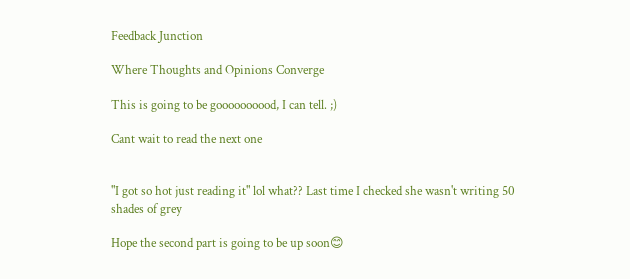Feedback Junction

Where Thoughts and Opinions Converge

This is going to be goooooooood, I can tell. ;)

Cant wait to read the next one


"I got so hot just reading it" lol what?? Last time I checked she wasn't writing 50 shades of grey

Hope the second part is going to be up soon😊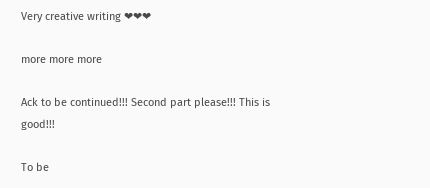Very creative writing ❤❤❤

more more more

Ack to be continued!!! Second part please!!! This is good!!!

To be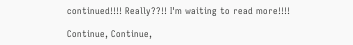continued!!!! Really??!! I'm waiting to read more!!!!

Continue, Continue,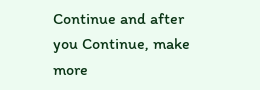Continue and after you Continue, make more